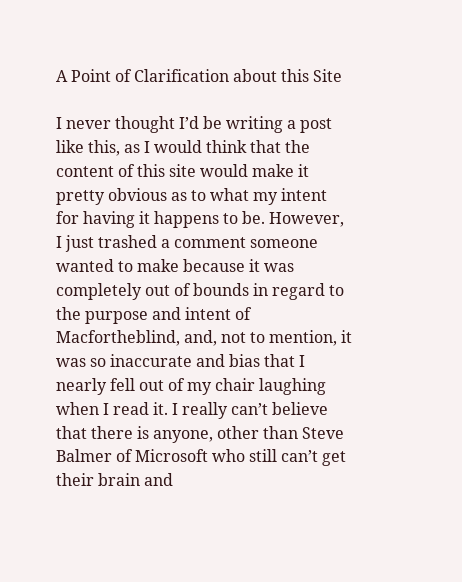A Point of Clarification about this Site

I never thought I’d be writing a post like this, as I would think that the content of this site would make it pretty obvious as to what my intent for having it happens to be. However, I just trashed a comment someone wanted to make because it was completely out of bounds in regard to the purpose and intent of Macfortheblind, and, not to mention, it was so inaccurate and bias that I nearly fell out of my chair laughing when I read it. I really can’t believe that there is anyone, other than Steve Balmer of Microsoft who still can’t get their brain and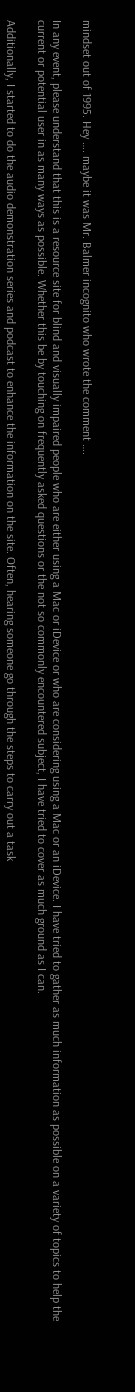mindset out of 1995. Hey …. maybe it was Mr. Balmer incognito who wrote the comment ….

In any event, please understand that this is a resource site for blind and visually impaired people who are either using a Mac or iDevice or who are considering using a Mac or an iDevice. I have tried to gather as much information as possible on a variety of topics to help the current or potential user in as many ways as possible. Whether this be by touching on frequently asked questions or the not so commonly encountered subject, I have tried to cover as much ground as I can.

Additionally, I started to do the audio demonstration series and podcast to enhance the information on the site. Often, hearing someone go through the steps to carry out a task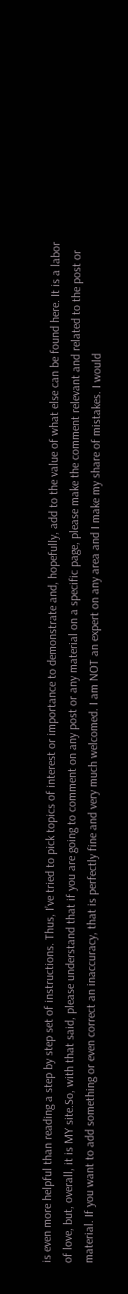is even more helpful than reading a step by step set of instructions. Thus, I’ve tried to pick topics of interest or importance to demonstrate and, hopefully, add to the value of what else can be found here. It is a labor of love, but, overall, it is MY site.So, with that said, please understand that if you are going to comment on any post or any material on a specific page, please make the comment relevant and related to the post or material. If you want to add something or even correct an inaccuracy, that is perfectly fine and very much welcomed. I am NOT an expert on any area and I make my share of mistakes. I would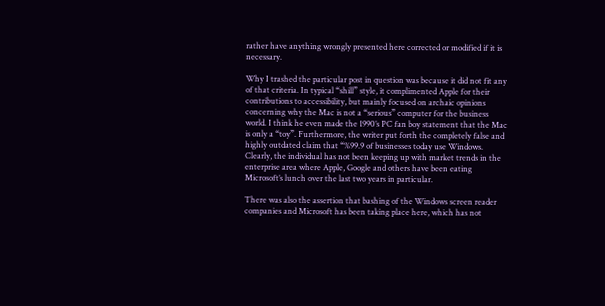rather have anything wrongly presented here corrected or modified if it is necessary.

Why I trashed the particular post in question was because it did not fit any of that criteria. In typical “shill” style, it complimented Apple for their contributions to accessibility, but mainly focused on archaic opinions concerning why the Mac is not a “serious” computer for the business world. I think he even made the 1990’s PC fan boy statement that the Mac is only a “toy”. Furthermore, the writer put forth the completely false and highly outdated claim that “%99.9 of businesses today use Windows. Clearly, the individual has not been keeping up with market trends in the enterprise area where Apple, Google and others have been eating Microsoft’s lunch over the last two years in particular.

There was also the assertion that bashing of the Windows screen reader companies and Microsoft has been taking place here, which has not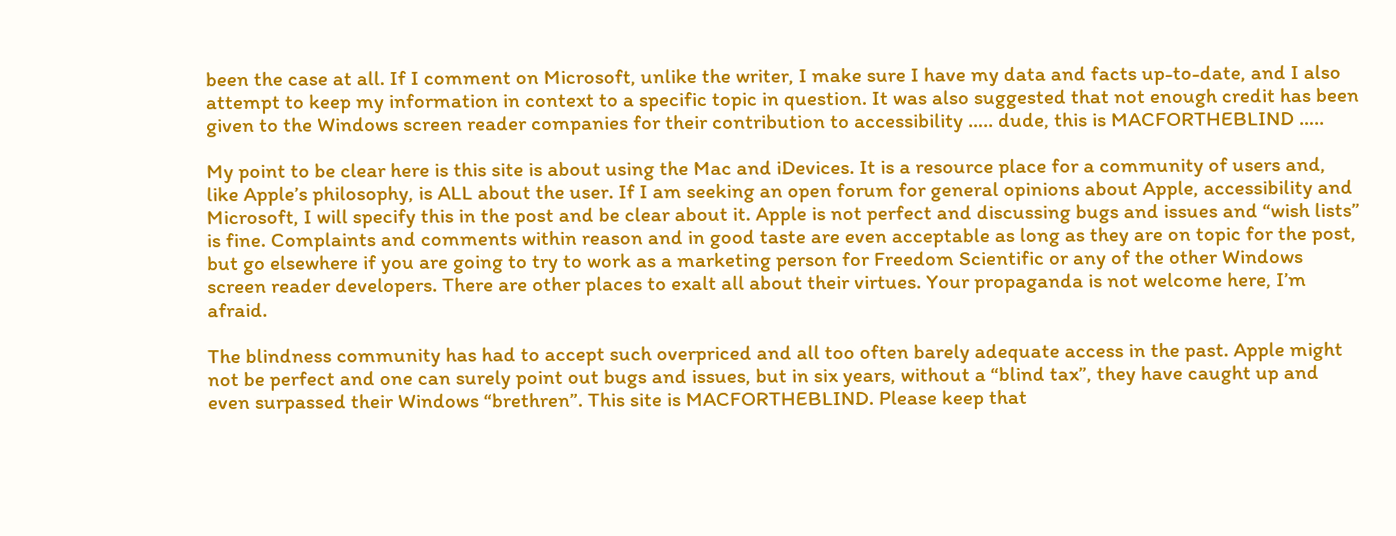been the case at all. If I comment on Microsoft, unlike the writer, I make sure I have my data and facts up-to-date, and I also attempt to keep my information in context to a specific topic in question. It was also suggested that not enough credit has been given to the Windows screen reader companies for their contribution to accessibility ….. dude, this is MACFORTHEBLIND …..

My point to be clear here is this site is about using the Mac and iDevices. It is a resource place for a community of users and, like Apple’s philosophy, is ALL about the user. If I am seeking an open forum for general opinions about Apple, accessibility and Microsoft, I will specify this in the post and be clear about it. Apple is not perfect and discussing bugs and issues and “wish lists” is fine. Complaints and comments within reason and in good taste are even acceptable as long as they are on topic for the post, but go elsewhere if you are going to try to work as a marketing person for Freedom Scientific or any of the other Windows screen reader developers. There are other places to exalt all about their virtues. Your propaganda is not welcome here, I’m afraid.

The blindness community has had to accept such overpriced and all too often barely adequate access in the past. Apple might not be perfect and one can surely point out bugs and issues, but in six years, without a “blind tax”, they have caught up and even surpassed their Windows “brethren”. This site is MACFORTHEBLIND. Please keep that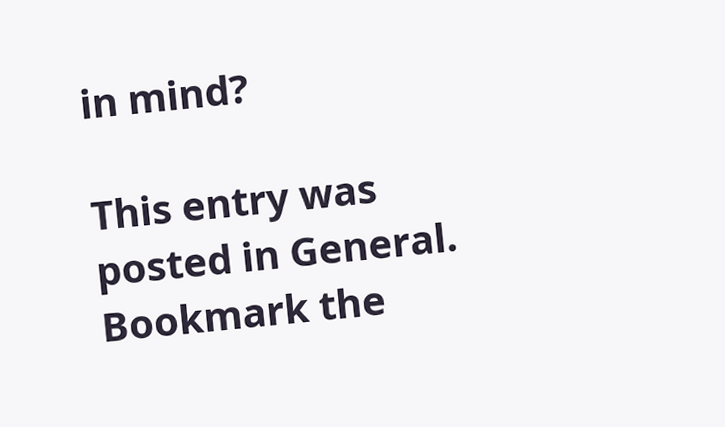in mind?

This entry was posted in General. Bookmark the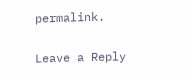permalink.

Leave a Reply